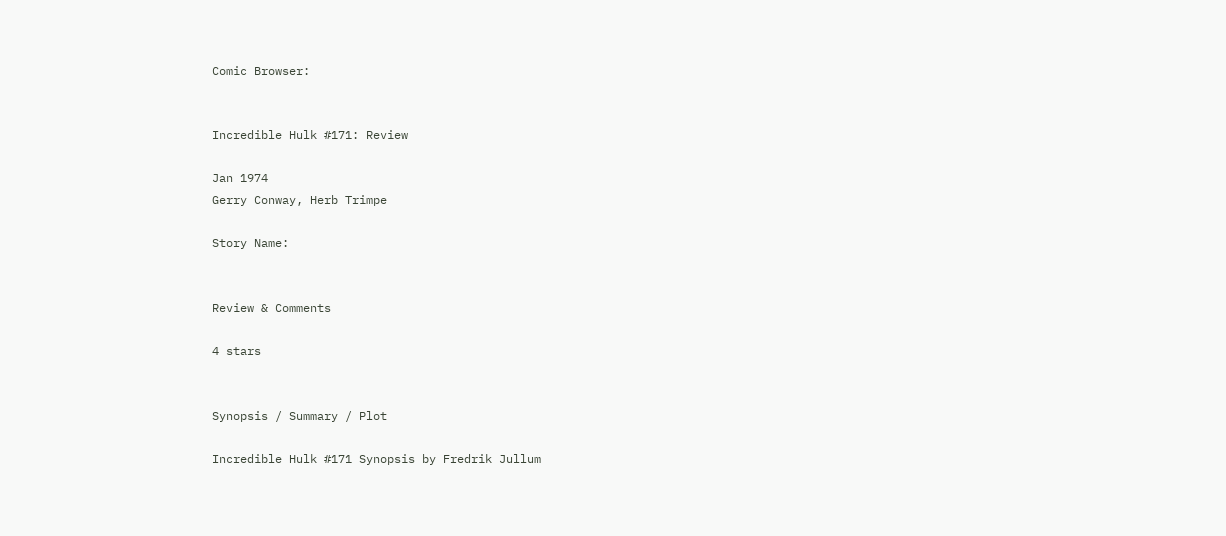Comic Browser:


Incredible Hulk #171: Review

Jan 1974
Gerry Conway, Herb Trimpe

Story Name:


Review & Comments

4 stars


Synopsis / Summary / Plot

Incredible Hulk #171 Synopsis by Fredrik Jullum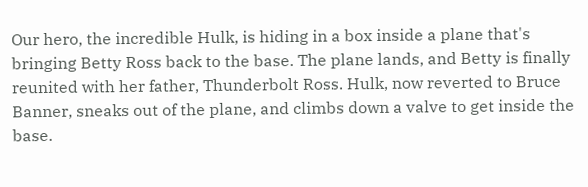Our hero, the incredible Hulk, is hiding in a box inside a plane that's bringing Betty Ross back to the base. The plane lands, and Betty is finally reunited with her father, Thunderbolt Ross. Hulk, now reverted to Bruce Banner, sneaks out of the plane, and climbs down a valve to get inside the base.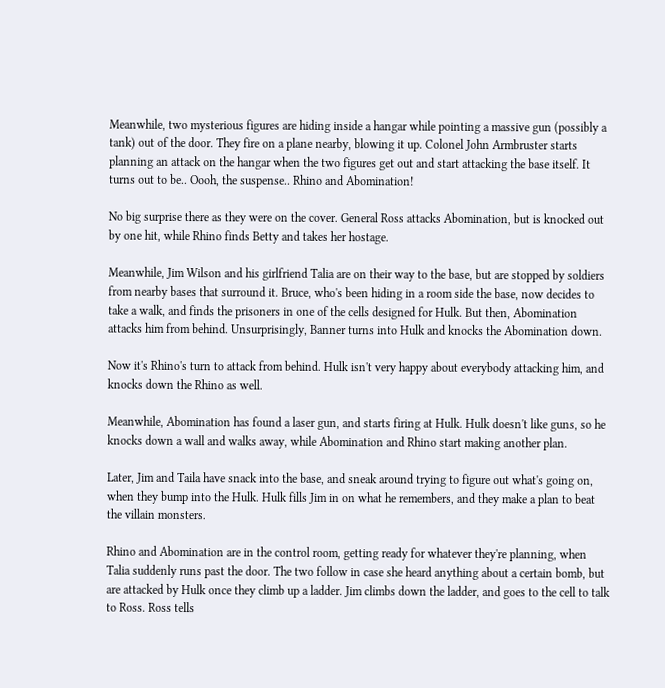Meanwhile, two mysterious figures are hiding inside a hangar while pointing a massive gun (possibly a tank) out of the door. They fire on a plane nearby, blowing it up. Colonel John Armbruster starts planning an attack on the hangar when the two figures get out and start attacking the base itself. It turns out to be.. Oooh, the suspense.. Rhino and Abomination!

No big surprise there as they were on the cover. General Ross attacks Abomination, but is knocked out by one hit, while Rhino finds Betty and takes her hostage.

Meanwhile, Jim Wilson and his girlfriend Talia are on their way to the base, but are stopped by soldiers from nearby bases that surround it. Bruce, who's been hiding in a room side the base, now decides to take a walk, and finds the prisoners in one of the cells designed for Hulk. But then, Abomination attacks him from behind. Unsurprisingly, Banner turns into Hulk and knocks the Abomination down.

Now it's Rhino's turn to attack from behind. Hulk isn't very happy about everybody attacking him, and knocks down the Rhino as well.

Meanwhile, Abomination has found a laser gun, and starts firing at Hulk. Hulk doesn't like guns, so he knocks down a wall and walks away, while Abomination and Rhino start making another plan.

Later, Jim and Taila have snack into the base, and sneak around trying to figure out what's going on, when they bump into the Hulk. Hulk fills Jim in on what he remembers, and they make a plan to beat the villain monsters.

Rhino and Abomination are in the control room, getting ready for whatever they're planning, when Talia suddenly runs past the door. The two follow in case she heard anything about a certain bomb, but are attacked by Hulk once they climb up a ladder. Jim climbs down the ladder, and goes to the cell to talk to Ross. Ross tells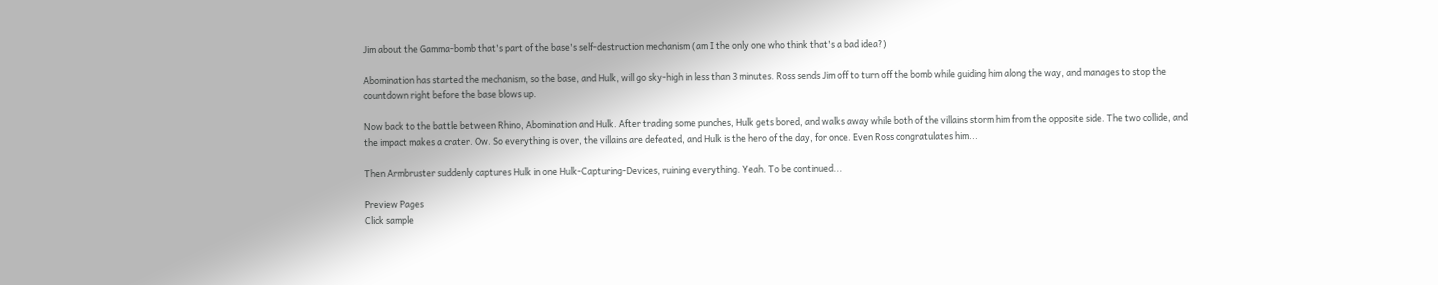Jim about the Gamma-bomb that's part of the base's self-destruction mechanism (am I the only one who think that's a bad idea?)

Abomination has started the mechanism, so the base, and Hulk, will go sky-high in less than 3 minutes. Ross sends Jim off to turn off the bomb while guiding him along the way, and manages to stop the countdown right before the base blows up.

Now back to the battle between Rhino, Abomination and Hulk. After trading some punches, Hulk gets bored, and walks away while both of the villains storm him from the opposite side. The two collide, and the impact makes a crater. Ow. So everything is over, the villains are defeated, and Hulk is the hero of the day, for once. Even Ross congratulates him...

Then Armbruster suddenly captures Hulk in one Hulk-Capturing-Devices, ruining everything. Yeah. To be continued...

Preview Pages
Click sample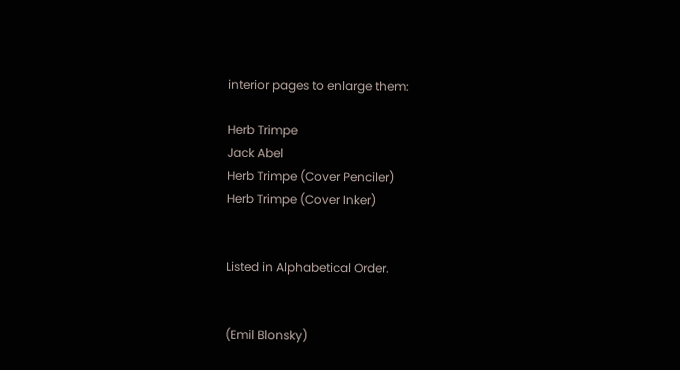interior pages to enlarge them:

Herb Trimpe
Jack Abel
Herb Trimpe (Cover Penciler)
Herb Trimpe (Cover Inker)


Listed in Alphabetical Order.


(Emil Blonsky)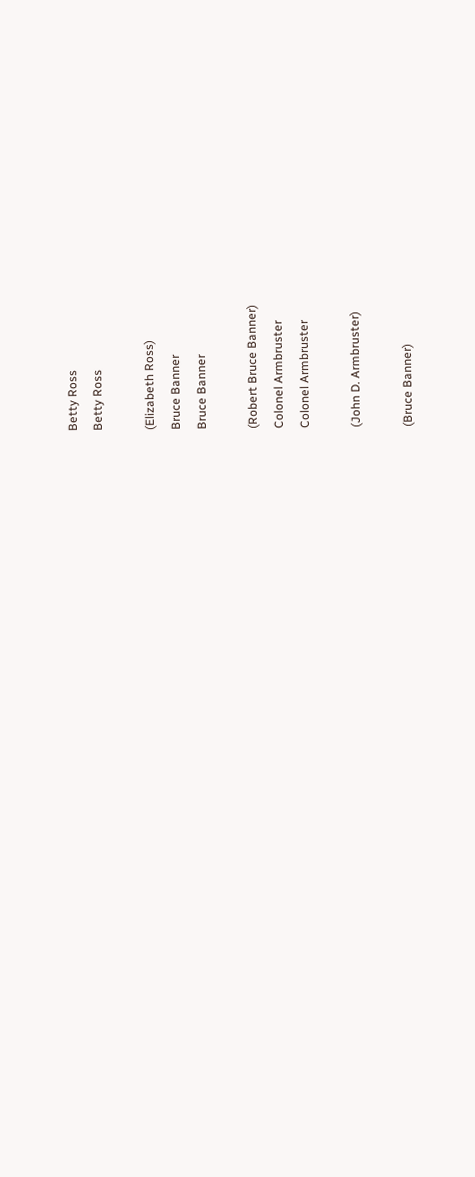Betty Ross
Betty Ross

(Elizabeth Ross)
Bruce Banner
Bruce Banner

(Robert Bruce Banner)
Colonel Armbruster
Colonel Armbruster

(John D. Armbruster)

(Bruce Banner)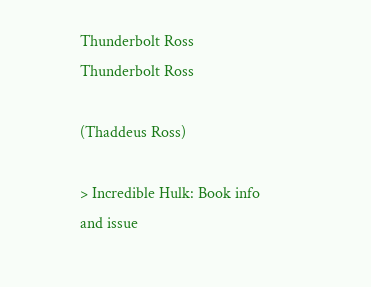Thunderbolt Ross
Thunderbolt Ross

(Thaddeus Ross)

> Incredible Hulk: Book info and issue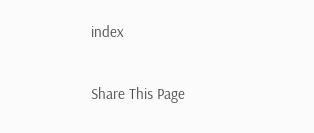index

Share This Page